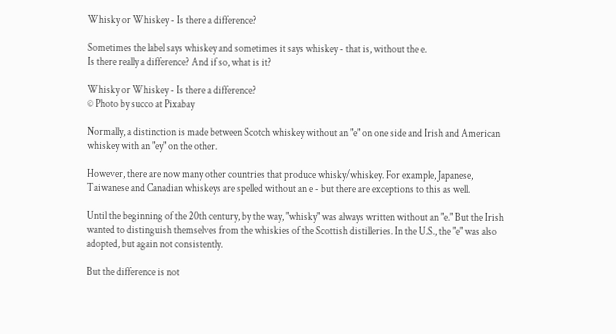Whisky or Whiskey - Is there a difference?

Sometimes the label says whiskey and sometimes it says whiskey - that is, without the e.
Is there really a difference? And if so, what is it?

Whisky or Whiskey - Is there a difference?
© Photo by succo at Pixabay

Normally, a distinction is made between Scotch whiskey without an "e" on one side and Irish and American whiskey with an "ey" on the other.

However, there are now many other countries that produce whisky/whiskey. For example, Japanese, Taiwanese and Canadian whiskeys are spelled without an e - but there are exceptions to this as well.

Until the beginning of the 20th century, by the way, "whisky" was always written without an "e." But the Irish wanted to distinguish themselves from the whiskies of the Scottish distilleries. In the U.S., the "e" was also adopted, but again not consistently.

But the difference is not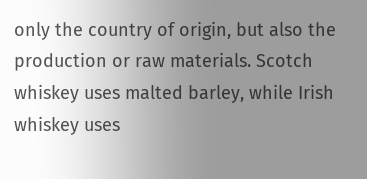only the country of origin, but also the production or raw materials. Scotch whiskey uses malted barley, while Irish whiskey uses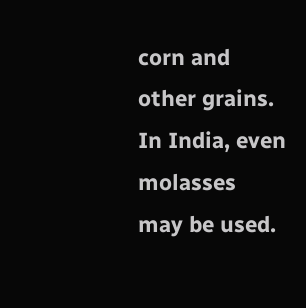corn and other grains. In India, even molasses may be used.